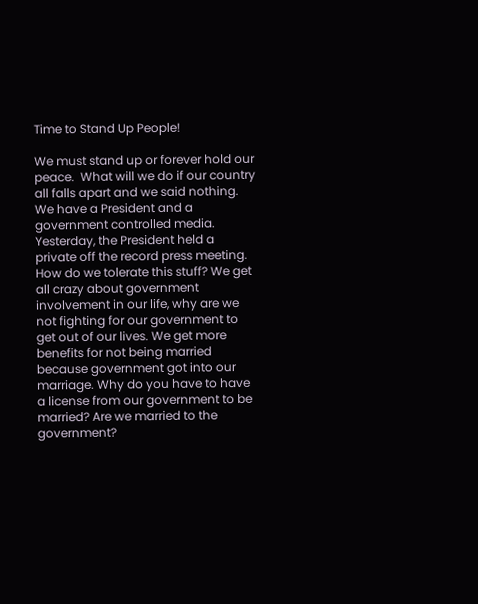Time to Stand Up People!

We must stand up or forever hold our peace.  What will we do if our country all falls apart and we said nothing.  We have a President and a government controlled media.  Yesterday, the President held a private off the record press meeting. How do we tolerate this stuff? We get all crazy about government involvement in our life, why are we not fighting for our government to get out of our lives. We get more benefits for not being married because government got into our marriage. Why do you have to have a license from our government to be married? Are we married to the government?